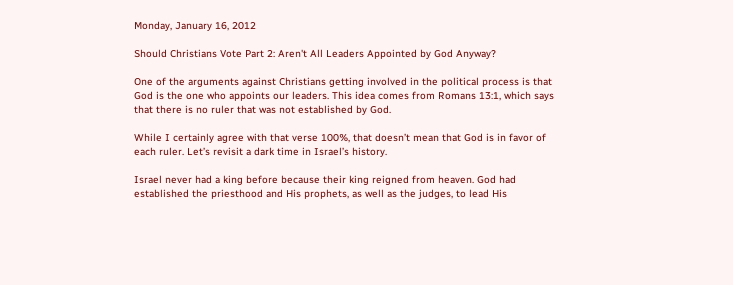Monday, January 16, 2012

Should Christians Vote Part 2: Aren't All Leaders Appointed by God Anyway?

One of the arguments against Christians getting involved in the political process is that God is the one who appoints our leaders. This idea comes from Romans 13:1, which says that there is no ruler that was not established by God.

While I certainly agree with that verse 100%, that doesn’t mean that God is in favor of each ruler. Let’s revisit a dark time in Israel’s history.

Israel never had a king before because their king reigned from heaven. God had established the priesthood and His prophets, as well as the judges, to lead His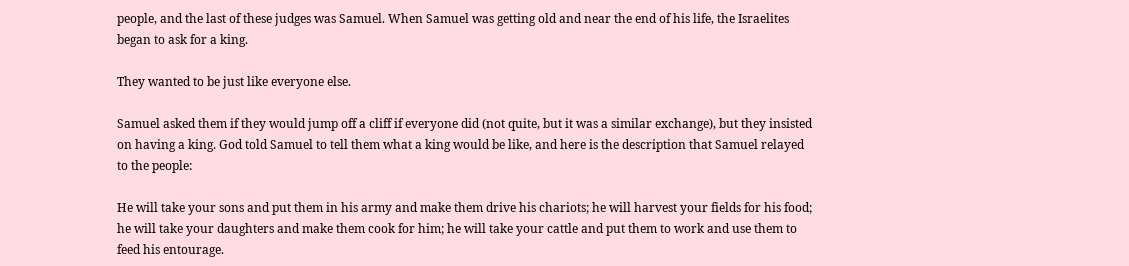people, and the last of these judges was Samuel. When Samuel was getting old and near the end of his life, the Israelites began to ask for a king.

They wanted to be just like everyone else.

Samuel asked them if they would jump off a cliff if everyone did (not quite, but it was a similar exchange), but they insisted on having a king. God told Samuel to tell them what a king would be like, and here is the description that Samuel relayed to the people:

He will take your sons and put them in his army and make them drive his chariots; he will harvest your fields for his food; he will take your daughters and make them cook for him; he will take your cattle and put them to work and use them to feed his entourage.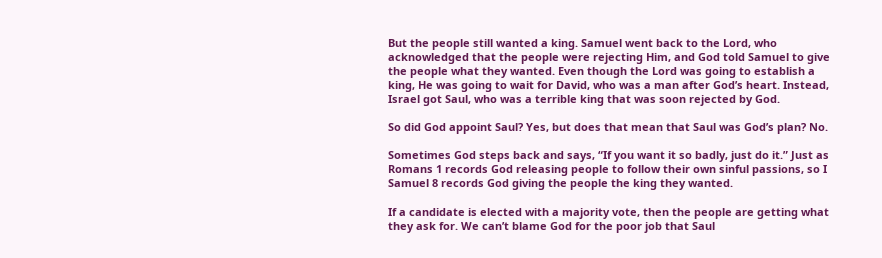But the people still wanted a king. Samuel went back to the Lord, who acknowledged that the people were rejecting Him, and God told Samuel to give the people what they wanted. Even though the Lord was going to establish a king, He was going to wait for David, who was a man after God’s heart. Instead, Israel got Saul, who was a terrible king that was soon rejected by God.

So did God appoint Saul? Yes, but does that mean that Saul was God’s plan? No.

Sometimes God steps back and says, “If you want it so badly, just do it.” Just as Romans 1 records God releasing people to follow their own sinful passions, so I Samuel 8 records God giving the people the king they wanted.

If a candidate is elected with a majority vote, then the people are getting what they ask for. We can’t blame God for the poor job that Saul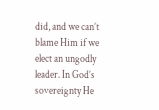did, and we can’t blame Him if we elect an ungodly leader. In God’s sovereignty He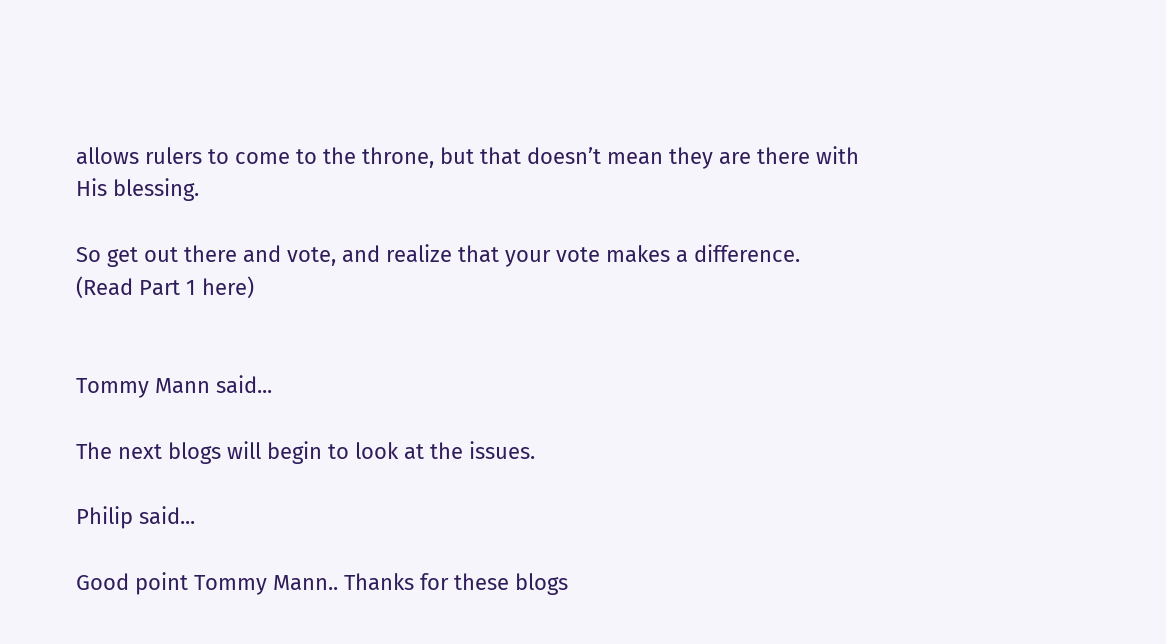allows rulers to come to the throne, but that doesn’t mean they are there with His blessing.

So get out there and vote, and realize that your vote makes a difference.
(Read Part 1 here)


Tommy Mann said...

The next blogs will begin to look at the issues.

Philip said...

Good point Tommy Mann.. Thanks for these blogs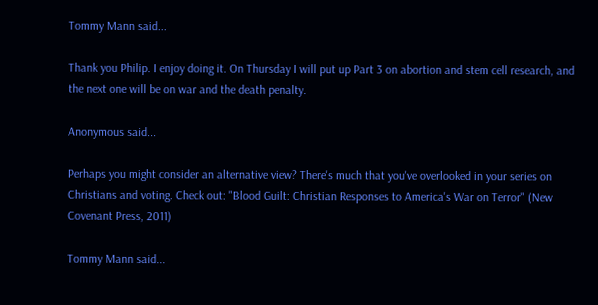Tommy Mann said...

Thank you Philip. I enjoy doing it. On Thursday I will put up Part 3 on abortion and stem cell research, and the next one will be on war and the death penalty.

Anonymous said...

Perhaps you might consider an alternative view? There's much that you've overlooked in your series on Christians and voting. Check out: "Blood Guilt: Christian Responses to America's War on Terror" (New Covenant Press, 2011)

Tommy Mann said...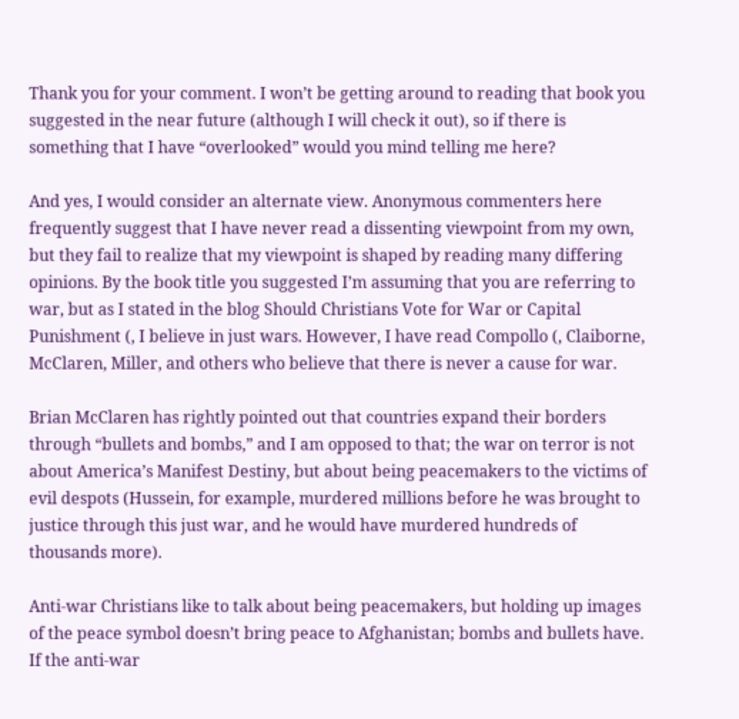Thank you for your comment. I won’t be getting around to reading that book you suggested in the near future (although I will check it out), so if there is something that I have “overlooked” would you mind telling me here?

And yes, I would consider an alternate view. Anonymous commenters here frequently suggest that I have never read a dissenting viewpoint from my own, but they fail to realize that my viewpoint is shaped by reading many differing opinions. By the book title you suggested I’m assuming that you are referring to war, but as I stated in the blog Should Christians Vote for War or Capital Punishment (, I believe in just wars. However, I have read Compollo (, Claiborne, McClaren, Miller, and others who believe that there is never a cause for war.

Brian McClaren has rightly pointed out that countries expand their borders through “bullets and bombs,” and I am opposed to that; the war on terror is not about America’s Manifest Destiny, but about being peacemakers to the victims of evil despots (Hussein, for example, murdered millions before he was brought to justice through this just war, and he would have murdered hundreds of thousands more).

Anti-war Christians like to talk about being peacemakers, but holding up images of the peace symbol doesn’t bring peace to Afghanistan; bombs and bullets have. If the anti-war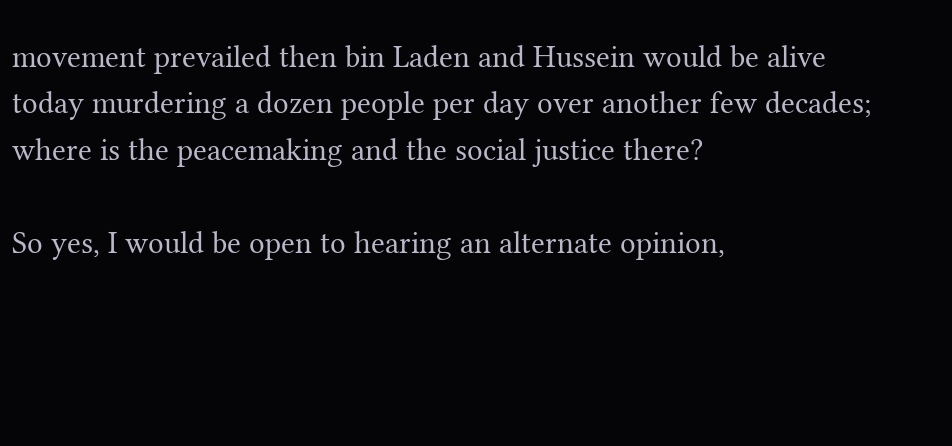movement prevailed then bin Laden and Hussein would be alive today murdering a dozen people per day over another few decades; where is the peacemaking and the social justice there?

So yes, I would be open to hearing an alternate opinion,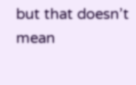but that doesn’t mean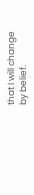that I will change by belief.